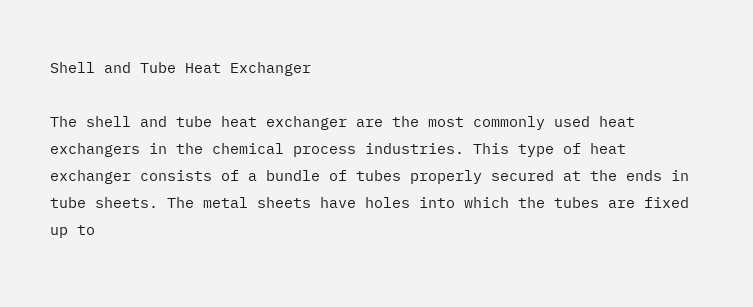Shell and Tube Heat Exchanger

The shell and tube heat exchanger are the most commonly used heat exchangers in the chemical process industries. This type of heat exchanger consists of a bundle of tubes properly secured at the ends in tube sheets. The metal sheets have holes into which the tubes are fixed up to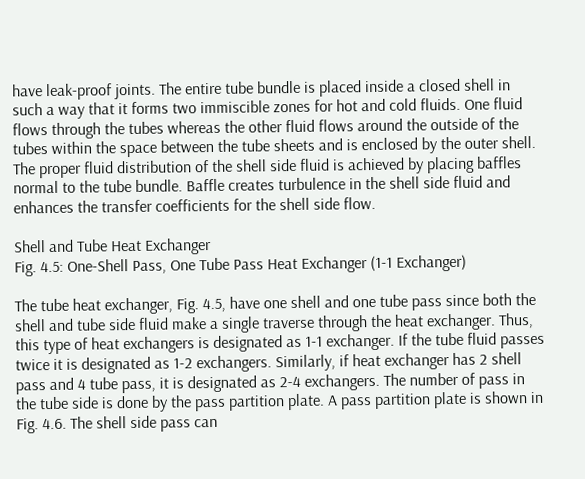have leak-proof joints. The entire tube bundle is placed inside a closed shell in such a way that it forms two immiscible zones for hot and cold fluids. One fluid flows through the tubes whereas the other fluid flows around the outside of the tubes within the space between the tube sheets and is enclosed by the outer shell. The proper fluid distribution of the shell side fluid is achieved by placing baffles normal to the tube bundle. Baffle creates turbulence in the shell side fluid and enhances the transfer coefficients for the shell side flow.

Shell and Tube Heat Exchanger
Fig. 4.5: One-Shell Pass, One Tube Pass Heat Exchanger (1-1 Exchanger)

The tube heat exchanger, Fig. 4.5, have one shell and one tube pass since both the shell and tube side fluid make a single traverse through the heat exchanger. Thus, this type of heat exchangers is designated as 1-1 exchanger. If the tube fluid passes twice it is designated as 1-2 exchangers. Similarly, if heat exchanger has 2 shell pass and 4 tube pass, it is designated as 2-4 exchangers. The number of pass in the tube side is done by the pass partition plate. A pass partition plate is shown in Fig. 4.6. The shell side pass can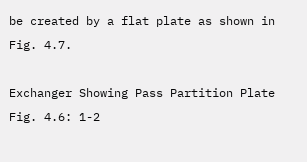be created by a flat plate as shown in Fig. 4.7.

Exchanger Showing Pass Partition Plate
Fig. 4.6: 1-2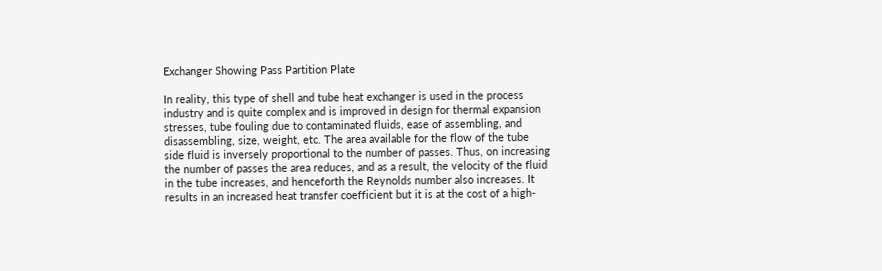Exchanger Showing Pass Partition Plate

In reality, this type of shell and tube heat exchanger is used in the process industry and is quite complex and is improved in design for thermal expansion stresses, tube fouling due to contaminated fluids, ease of assembling, and disassembling, size, weight, etc. The area available for the flow of the tube side fluid is inversely proportional to the number of passes. Thus, on increasing the number of passes the area reduces, and as a result, the velocity of the fluid in the tube increases, and henceforth the Reynolds number also increases. It results in an increased heat transfer coefficient but it is at the cost of a high-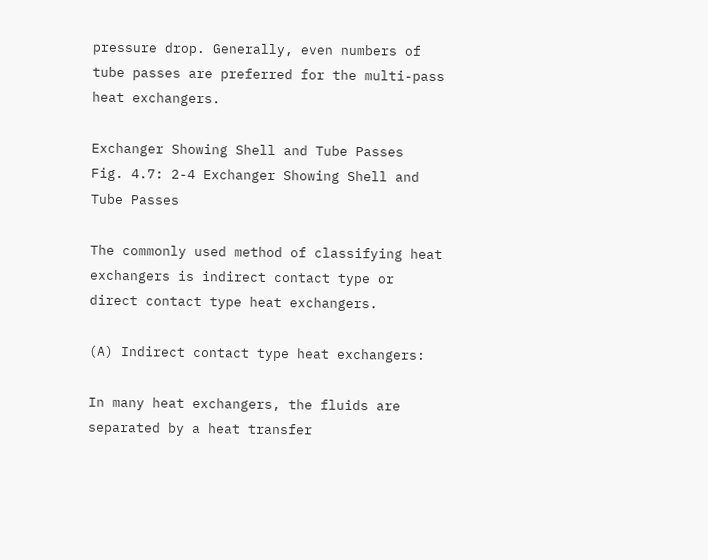pressure drop. Generally, even numbers of tube passes are preferred for the multi-pass heat exchangers.

Exchanger Showing Shell and Tube Passes
Fig. 4.7: 2-4 Exchanger Showing Shell and Tube Passes

The commonly used method of classifying heat exchangers is indirect contact type or direct contact type heat exchangers.

(A) Indirect contact type heat exchangers:

In many heat exchangers, the fluids are separated by a heat transfer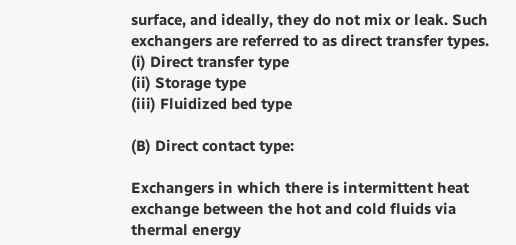surface, and ideally, they do not mix or leak. Such
exchangers are referred to as direct transfer types.
(i) Direct transfer type
(ii) Storage type
(iii) Fluidized bed type

(B) Direct contact type:

Exchangers in which there is intermittent heat exchange between the hot and cold fluids via thermal energy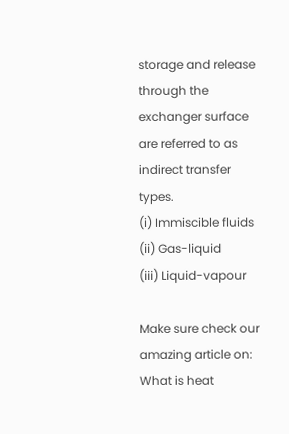storage and release through the exchanger surface are referred to as indirect transfer types.
(i) Immiscible fluids
(ii) Gas-liquid
(iii) Liquid-vapour

Make sure check our amazing article on: What is heat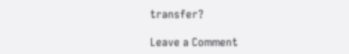transfer?

Leave a Comment